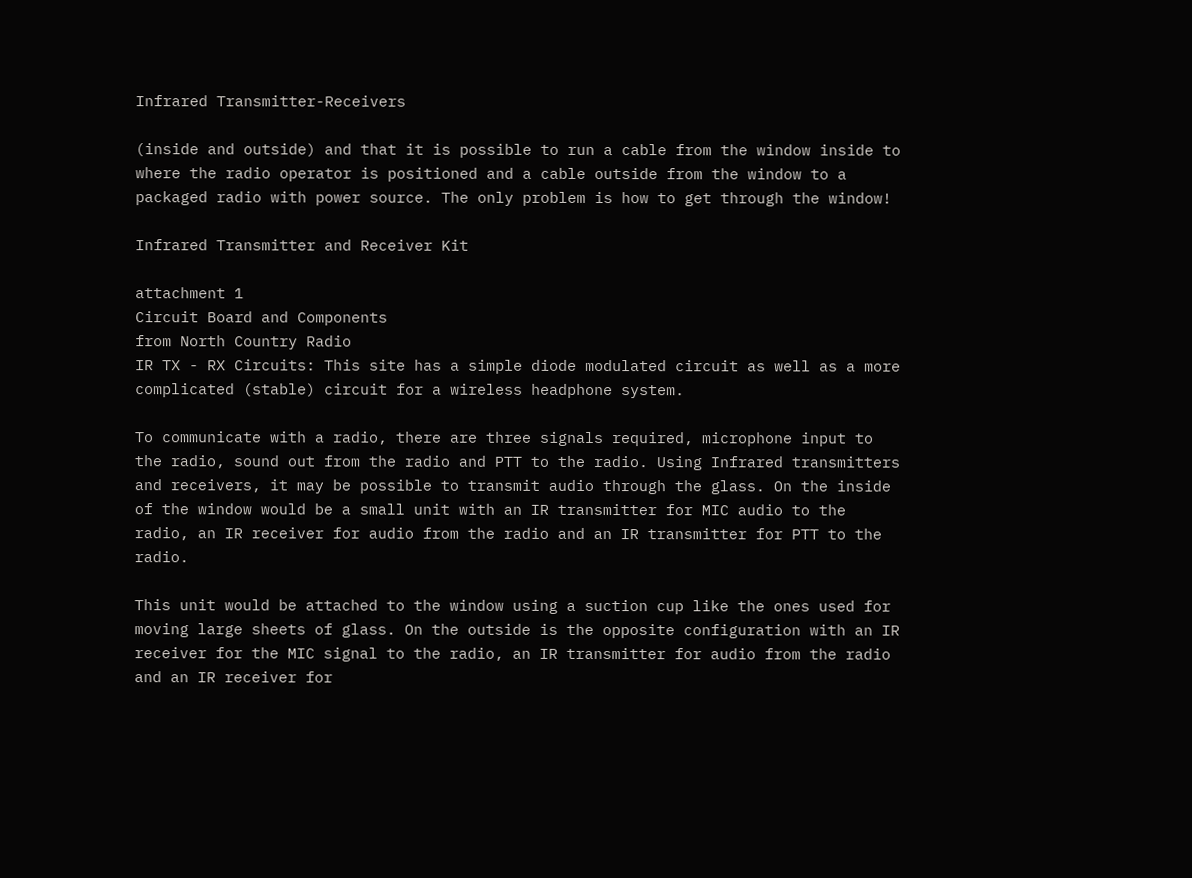Infrared Transmitter-Receivers

(inside and outside) and that it is possible to run a cable from the window inside to where the radio operator is positioned and a cable outside from the window to a packaged radio with power source. The only problem is how to get through the window!

Infrared Transmitter and Receiver Kit

attachment 1
Circuit Board and Components
from North Country Radio
IR TX - RX Circuits: This site has a simple diode modulated circuit as well as a more complicated (stable) circuit for a wireless headphone system.

To communicate with a radio, there are three signals required, microphone input to the radio, sound out from the radio and PTT to the radio. Using Infrared transmitters and receivers, it may be possible to transmit audio through the glass. On the inside of the window would be a small unit with an IR transmitter for MIC audio to the radio, an IR receiver for audio from the radio and an IR transmitter for PTT to the radio.

This unit would be attached to the window using a suction cup like the ones used for moving large sheets of glass. On the outside is the opposite configuration with an IR receiver for the MIC signal to the radio, an IR transmitter for audio from the radio and an IR receiver for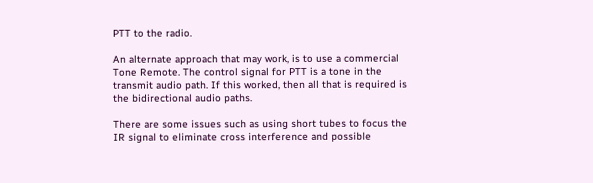PTT to the radio.

An alternate approach that may work, is to use a commercial Tone Remote. The control signal for PTT is a tone in the transmit audio path. If this worked, then all that is required is the bidirectional audio paths.

There are some issues such as using short tubes to focus the IR signal to eliminate cross interference and possible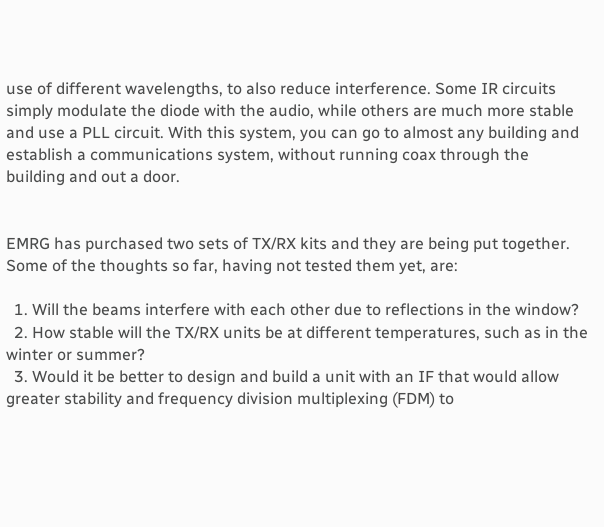use of different wavelengths, to also reduce interference. Some IR circuits simply modulate the diode with the audio, while others are much more stable and use a PLL circuit. With this system, you can go to almost any building and establish a communications system, without running coax through the building and out a door.


EMRG has purchased two sets of TX/RX kits and they are being put together. Some of the thoughts so far, having not tested them yet, are:

  1. Will the beams interfere with each other due to reflections in the window?
  2. How stable will the TX/RX units be at different temperatures, such as in the winter or summer?
  3. Would it be better to design and build a unit with an IF that would allow greater stability and frequency division multiplexing (FDM) to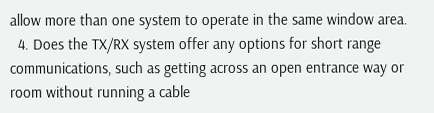allow more than one system to operate in the same window area.
  4. Does the TX/RX system offer any options for short range communications, such as getting across an open entrance way or room without running a cable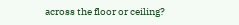across the floor or ceiling?